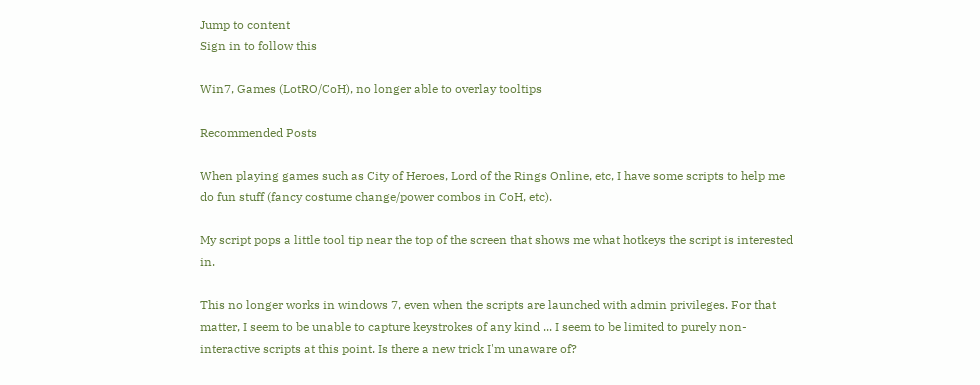Jump to content
Sign in to follow this

Win7, Games (LotRO/CoH), no longer able to overlay tooltips

Recommended Posts

When playing games such as City of Heroes, Lord of the Rings Online, etc, I have some scripts to help me do fun stuff (fancy costume change/power combos in CoH, etc).

My script pops a little tool tip near the top of the screen that shows me what hotkeys the script is interested in.

This no longer works in windows 7, even when the scripts are launched with admin privileges. For that matter, I seem to be unable to capture keystrokes of any kind ... I seem to be limited to purely non-interactive scripts at this point. Is there a new trick I'm unaware of?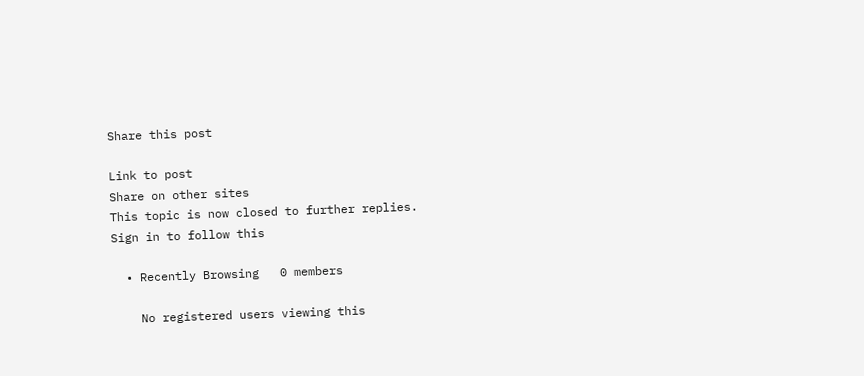Share this post

Link to post
Share on other sites
This topic is now closed to further replies.
Sign in to follow this

  • Recently Browsing   0 members

    No registered users viewing this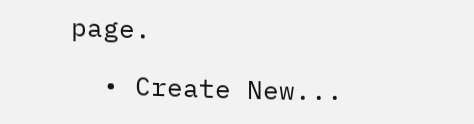page.

  • Create New...